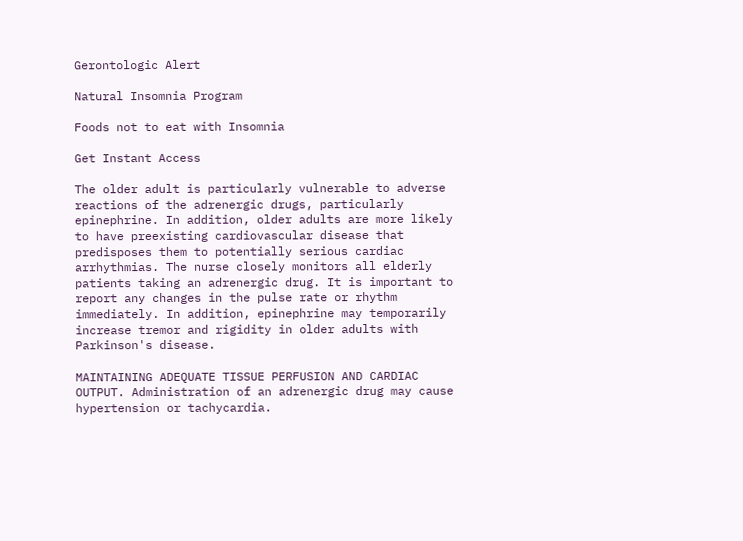Gerontologic Alert

Natural Insomnia Program

Foods not to eat with Insomnia

Get Instant Access

The older adult is particularly vulnerable to adverse reactions of the adrenergic drugs, particularly epinephrine. In addition, older adults are more likely to have preexisting cardiovascular disease that predisposes them to potentially serious cardiac arrhythmias. The nurse closely monitors all elderly patients taking an adrenergic drug. It is important to report any changes in the pulse rate or rhythm immediately. In addition, epinephrine may temporarily increase tremor and rigidity in older adults with Parkinson's disease.

MAINTAINING ADEQUATE TISSUE PERFUSION AND CARDIAC OUTPUT. Administration of an adrenergic drug may cause hypertension or tachycardia.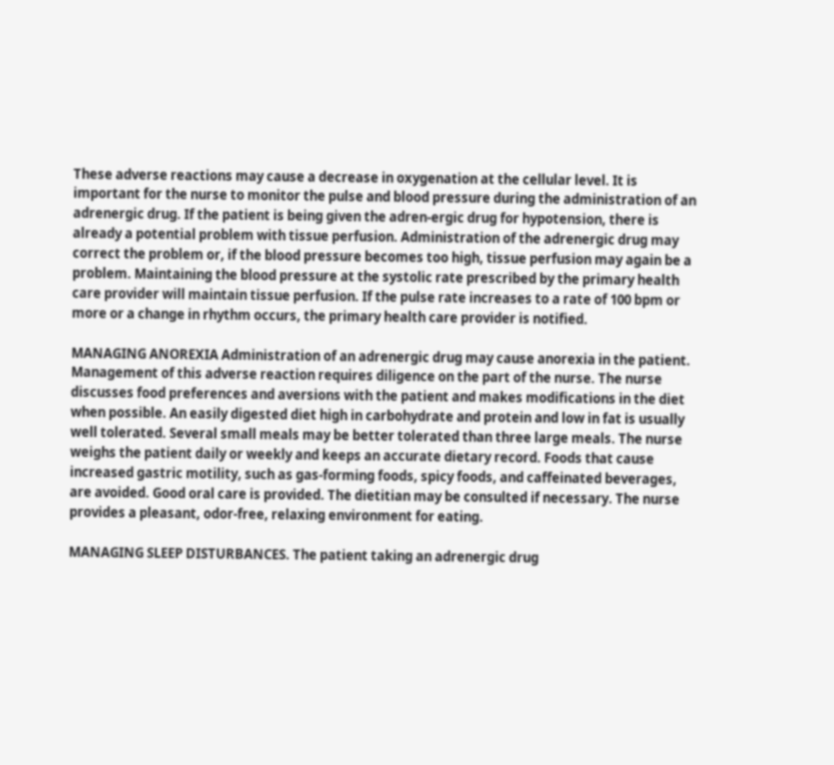These adverse reactions may cause a decrease in oxygenation at the cellular level. It is important for the nurse to monitor the pulse and blood pressure during the administration of an adrenergic drug. If the patient is being given the adren-ergic drug for hypotension, there is already a potential problem with tissue perfusion. Administration of the adrenergic drug may correct the problem or, if the blood pressure becomes too high, tissue perfusion may again be a problem. Maintaining the blood pressure at the systolic rate prescribed by the primary health care provider will maintain tissue perfusion. If the pulse rate increases to a rate of 100 bpm or more or a change in rhythm occurs, the primary health care provider is notified.

MANAGING ANOREXIA Administration of an adrenergic drug may cause anorexia in the patient. Management of this adverse reaction requires diligence on the part of the nurse. The nurse discusses food preferences and aversions with the patient and makes modifications in the diet when possible. An easily digested diet high in carbohydrate and protein and low in fat is usually well tolerated. Several small meals may be better tolerated than three large meals. The nurse weighs the patient daily or weekly and keeps an accurate dietary record. Foods that cause increased gastric motility, such as gas-forming foods, spicy foods, and caffeinated beverages, are avoided. Good oral care is provided. The dietitian may be consulted if necessary. The nurse provides a pleasant, odor-free, relaxing environment for eating.

MANAGING SLEEP DISTURBANCES. The patient taking an adrenergic drug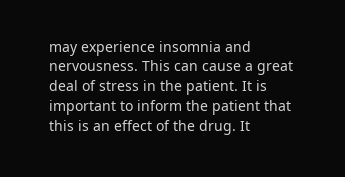may experience insomnia and nervousness. This can cause a great deal of stress in the patient. It is important to inform the patient that this is an effect of the drug. It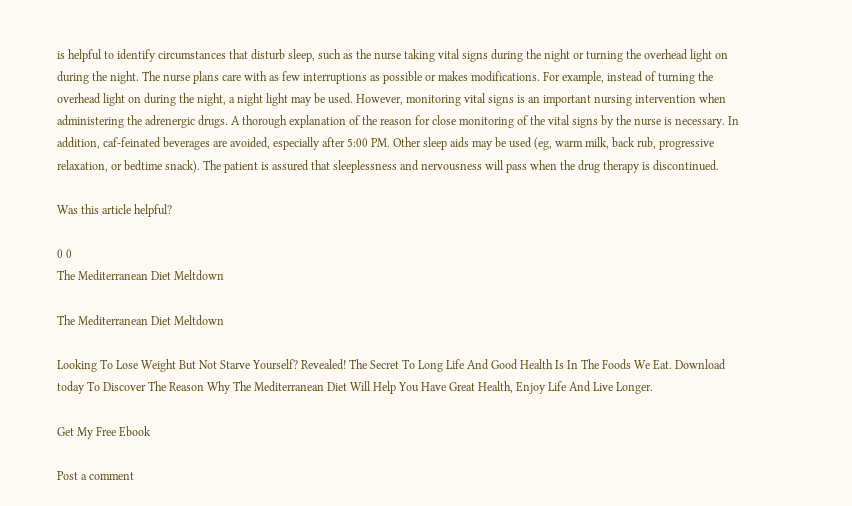is helpful to identify circumstances that disturb sleep, such as the nurse taking vital signs during the night or turning the overhead light on during the night. The nurse plans care with as few interruptions as possible or makes modifications. For example, instead of turning the overhead light on during the night, a night light may be used. However, monitoring vital signs is an important nursing intervention when administering the adrenergic drugs. A thorough explanation of the reason for close monitoring of the vital signs by the nurse is necessary. In addition, caf-feinated beverages are avoided, especially after 5:00 PM. Other sleep aids may be used (eg, warm milk, back rub, progressive relaxation, or bedtime snack). The patient is assured that sleeplessness and nervousness will pass when the drug therapy is discontinued.

Was this article helpful?

0 0
The Mediterranean Diet Meltdown

The Mediterranean Diet Meltdown

Looking To Lose Weight But Not Starve Yourself? Revealed! The Secret To Long Life And Good Health Is In The Foods We Eat. Download today To Discover The Reason Why The Mediterranean Diet Will Help You Have Great Health, Enjoy Life And Live Longer.

Get My Free Ebook

Post a comment